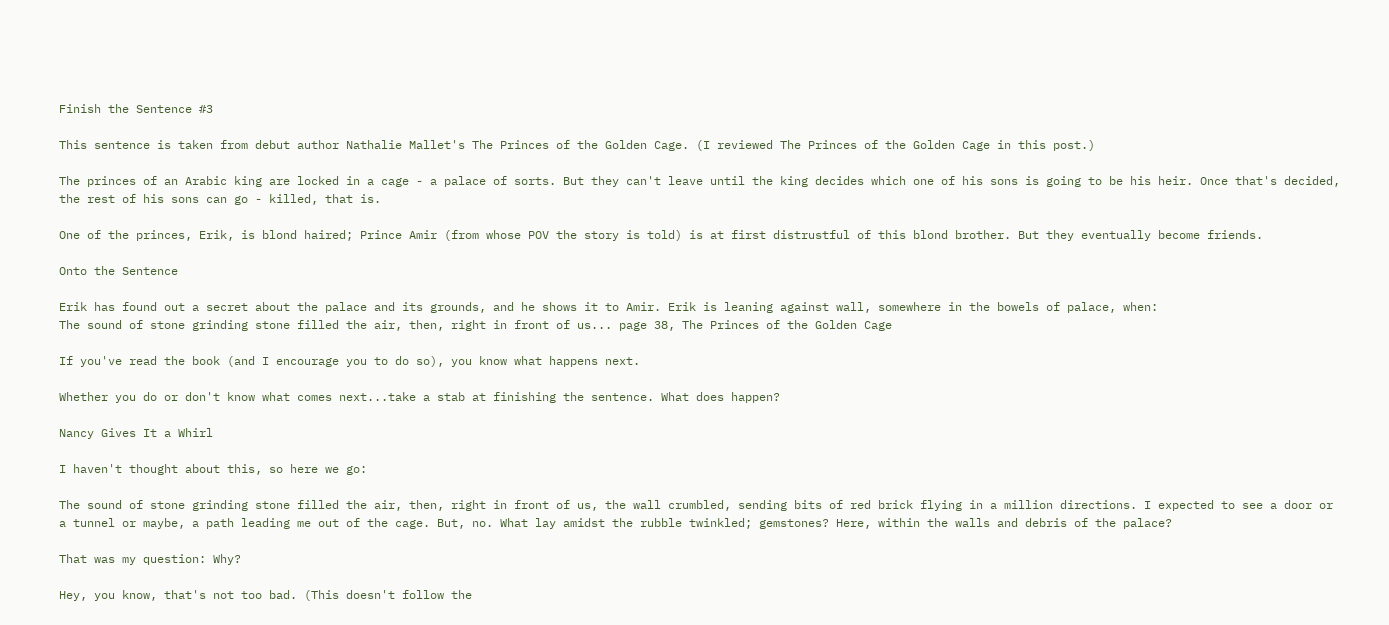Finish the Sentence #3

This sentence is taken from debut author Nathalie Mallet's The Princes of the Golden Cage. (I reviewed The Princes of the Golden Cage in this post.)

The princes of an Arabic king are locked in a cage - a palace of sorts. But they can't leave until the king decides which one of his sons is going to be his heir. Once that's decided, the rest of his sons can go - killed, that is.

One of the princes, Erik, is blond haired; Prince Amir (from whose POV the story is told) is at first distrustful of this blond brother. But they eventually become friends.

Onto the Sentence

Erik has found out a secret about the palace and its grounds, and he shows it to Amir. Erik is leaning against wall, somewhere in the bowels of palace, when:
The sound of stone grinding stone filled the air, then, right in front of us... page 38, The Princes of the Golden Cage

If you've read the book (and I encourage you to do so), you know what happens next.

Whether you do or don't know what comes next...take a stab at finishing the sentence. What does happen?

Nancy Gives It a Whirl

I haven't thought about this, so here we go:

The sound of stone grinding stone filled the air, then, right in front of us, the wall crumbled, sending bits of red brick flying in a million directions. I expected to see a door or a tunnel or maybe, a path leading me out of the cage. But, no. What lay amidst the rubble twinkled; gemstones? Here, within the walls and debris of the palace?

That was my question: Why?

Hey, you know, that's not too bad. (This doesn't follow the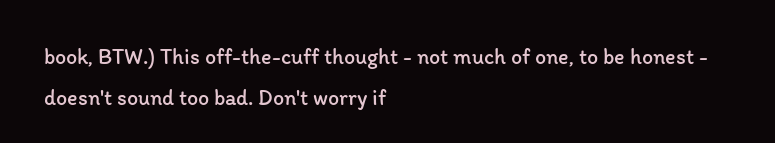book, BTW.) This off-the-cuff thought - not much of one, to be honest - doesn't sound too bad. Don't worry if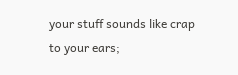your stuff sounds like crap to your ears;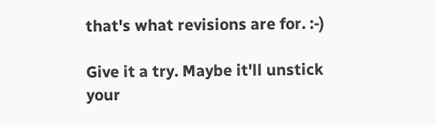that's what revisions are for. :-)

Give it a try. Maybe it'll unstick your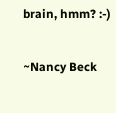brain, hmm? :-)

~Nancy Beck